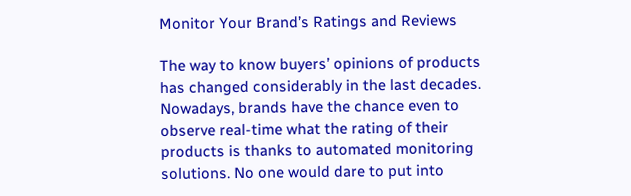Monitor Your Brand’s Ratings and Reviews

The way to know buyers’ opinions of products has changed considerably in the last decades. Nowadays, brands have the chance even to observe real-time what the rating of their products is thanks to automated monitoring solutions. No one would dare to put into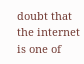doubt that the internet is one of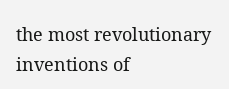the most revolutionary inventions of